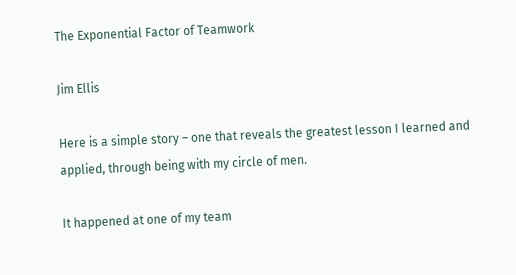The Exponential Factor of Teamwork

Jim Ellis

Here is a simple story – one that reveals the greatest lesson I learned and applied, through being with my circle of men.

It happened at one of my team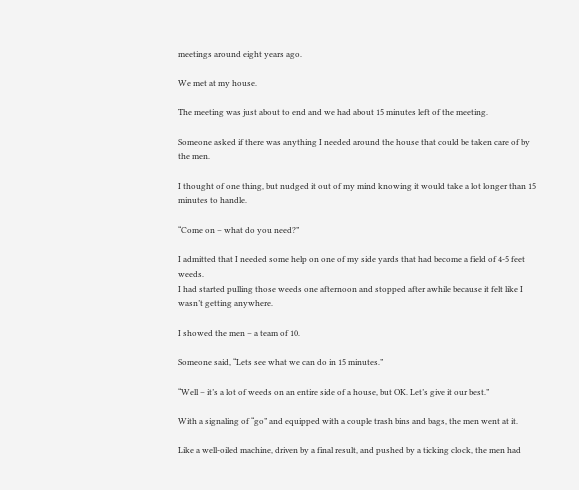meetings around eight years ago.

We met at my house.

The meeting was just about to end and we had about 15 minutes left of the meeting.

Someone asked if there was anything I needed around the house that could be taken care of by the men.

I thought of one thing, but nudged it out of my mind knowing it would take a lot longer than 15 minutes to handle.

“Come on – what do you need?”

I admitted that I needed some help on one of my side yards that had become a field of 4-5 feet weeds.
I had started pulling those weeds one afternoon and stopped after awhile because it felt like I wasn’t getting anywhere.

I showed the men – a team of 10.

Someone said, “Lets see what we can do in 15 minutes.”

“Well – it’s a lot of weeds on an entire side of a house, but OK. Let’s give it our best.”

With a signaling of “go” and equipped with a couple trash bins and bags, the men went at it.

Like a well-oiled machine, driven by a final result, and pushed by a ticking clock, the men had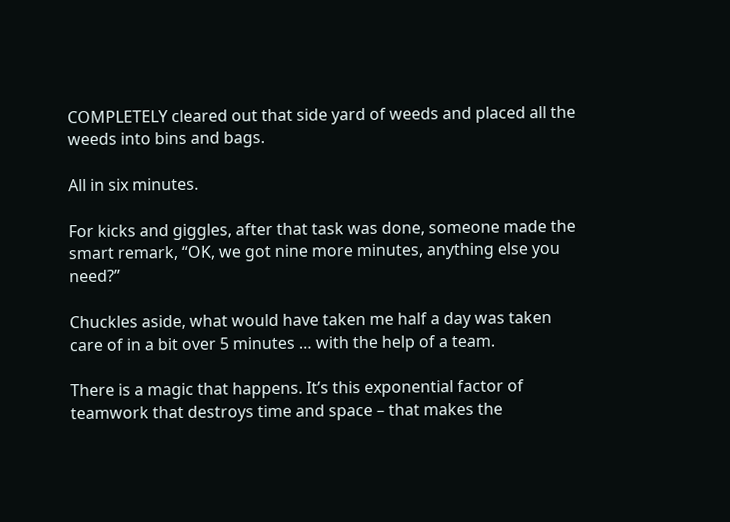COMPLETELY cleared out that side yard of weeds and placed all the weeds into bins and bags.

All in six minutes.

For kicks and giggles, after that task was done, someone made the smart remark, “OK, we got nine more minutes, anything else you need?”

Chuckles aside, what would have taken me half a day was taken care of in a bit over 5 minutes … with the help of a team.

There is a magic that happens. It’s this exponential factor of teamwork that destroys time and space – that makes the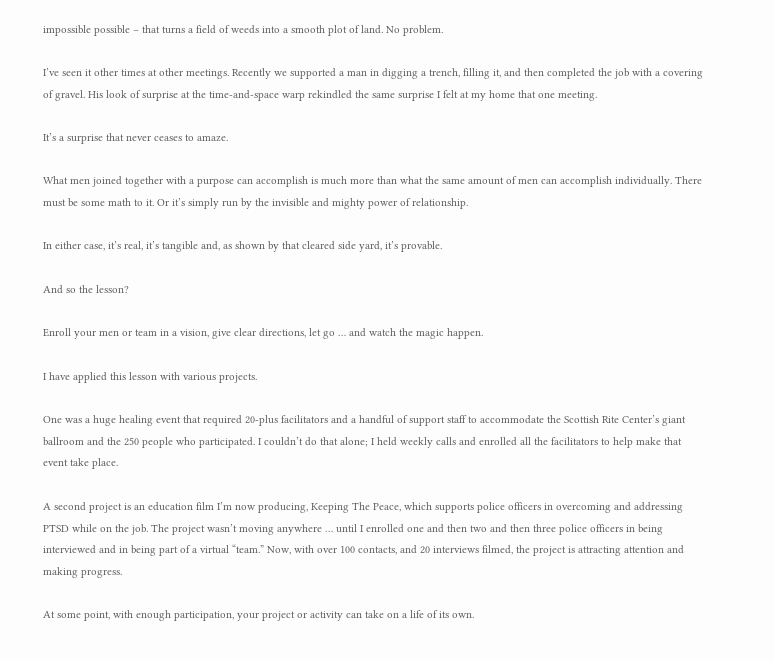impossible possible – that turns a field of weeds into a smooth plot of land. No problem.

I’ve seen it other times at other meetings. Recently we supported a man in digging a trench, filling it, and then completed the job with a covering of gravel. His look of surprise at the time-and-space warp rekindled the same surprise I felt at my home that one meeting.

It’s a surprise that never ceases to amaze.

What men joined together with a purpose can accomplish is much more than what the same amount of men can accomplish individually. There must be some math to it. Or it’s simply run by the invisible and mighty power of relationship.

In either case, it’s real, it’s tangible and, as shown by that cleared side yard, it’s provable.

And so the lesson?

Enroll your men or team in a vision, give clear directions, let go … and watch the magic happen.

I have applied this lesson with various projects.

One was a huge healing event that required 20-plus facilitators and a handful of support staff to accommodate the Scottish Rite Center’s giant ballroom and the 250 people who participated. I couldn’t do that alone; I held weekly calls and enrolled all the facilitators to help make that event take place.

A second project is an education film I’m now producing, Keeping The Peace, which supports police officers in overcoming and addressing PTSD while on the job. The project wasn’t moving anywhere … until I enrolled one and then two and then three police officers in being interviewed and in being part of a virtual “team.” Now, with over 100 contacts, and 20 interviews filmed, the project is attracting attention and making progress.

At some point, with enough participation, your project or activity can take on a life of its own.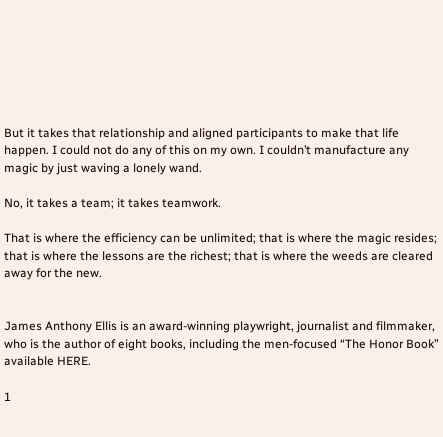But it takes that relationship and aligned participants to make that life happen. I could not do any of this on my own. I couldn’t manufacture any magic by just waving a lonely wand.

No, it takes a team; it takes teamwork.

That is where the efficiency can be unlimited; that is where the magic resides; that is where the lessons are the richest; that is where the weeds are cleared away for the new.


James Anthony Ellis is an award-winning playwright, journalist and filmmaker, who is the author of eight books, including the men-focused “The Honor Book” available HERE.

1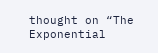thought on “The Exponential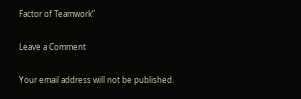Factor of Teamwork”

Leave a Comment

Your email address will not be published.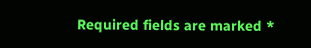Required fields are marked *